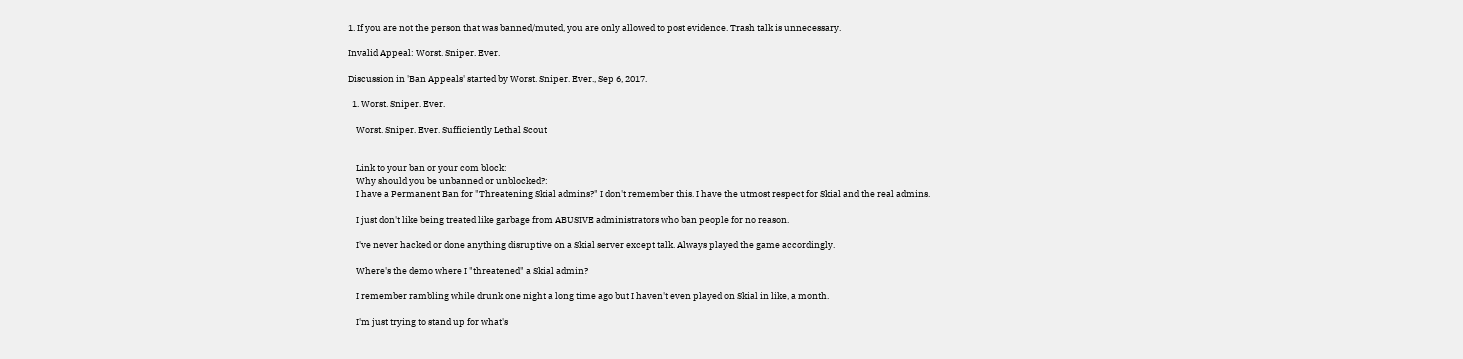1. If you are not the person that was banned/muted, you are only allowed to post evidence. Trash talk is unnecessary.

Invalid Appeal: Worst. Sniper. Ever.

Discussion in 'Ban Appeals' started by Worst. Sniper. Ever., Sep 6, 2017.

  1. Worst. Sniper. Ever.

    Worst. Sniper. Ever. Sufficiently Lethal Scout


    Link to your ban or your com block:
    Why should you be unbanned or unblocked?:
    I have a Permanent Ban for "Threatening Skial admins?" I don't remember this. I have the utmost respect for Skial and the real admins.

    I just don't like being treated like garbage from ABUSIVE administrators who ban people for no reason.

    I've never hacked or done anything disruptive on a Skial server except talk. Always played the game accordingly.

    Where's the demo where I "threatened" a Skial admin?

    I remember rambling while drunk one night a long time ago but I haven't even played on Skial in like, a month.

    I'm just trying to stand up for what's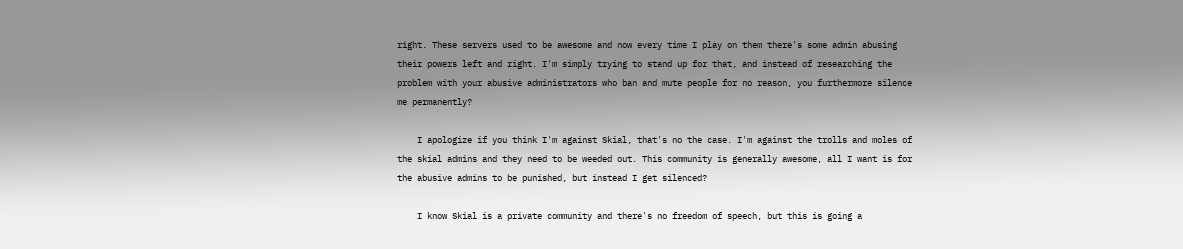right. These servers used to be awesome and now every time I play on them there's some admin abusing their powers left and right. I'm simply trying to stand up for that, and instead of researching the problem with your abusive administrators who ban and mute people for no reason, you furthermore silence me permanently?

    I apologize if you think I'm against Skial, that's no the case. I'm against the trolls and moles of the skial admins and they need to be weeded out. This community is generally awesome, all I want is for the abusive admins to be punished, but instead I get silenced?

    I know Skial is a private community and there's no freedom of speech, but this is going a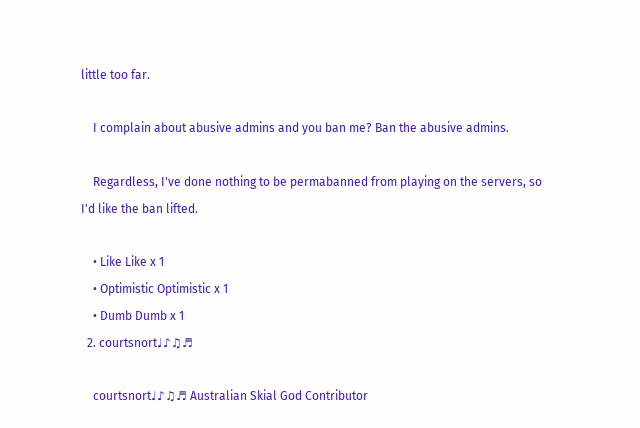little too far.

    I complain about abusive admins and you ban me? Ban the abusive admins.

    Regardless, I've done nothing to be permabanned from playing on the servers, so I'd like the ban lifted.

    • Like Like x 1
    • Optimistic Optimistic x 1
    • Dumb Dumb x 1
  2. courtsnort♩♪♫♬

    courtsnort♩♪♫♬ Australian Skial God Contributor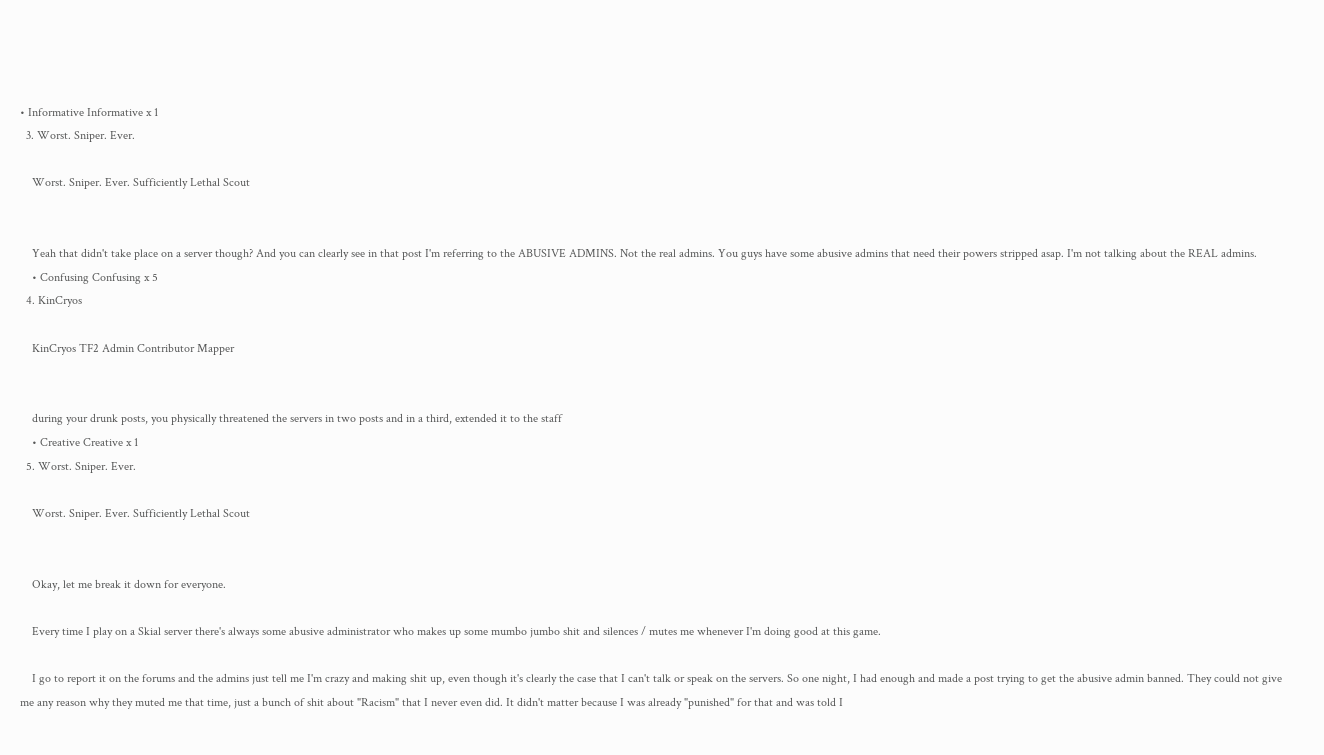• Informative Informative x 1
  3. Worst. Sniper. Ever.

    Worst. Sniper. Ever. Sufficiently Lethal Scout


    Yeah that didn't take place on a server though? And you can clearly see in that post I'm referring to the ABUSIVE ADMINS. Not the real admins. You guys have some abusive admins that need their powers stripped asap. I'm not talking about the REAL admins.
    • Confusing Confusing x 5
  4. KinCryos

    KinCryos TF2 Admin Contributor Mapper


    during your drunk posts, you physically threatened the servers in two posts and in a third, extended it to the staff
    • Creative Creative x 1
  5. Worst. Sniper. Ever.

    Worst. Sniper. Ever. Sufficiently Lethal Scout


    Okay, let me break it down for everyone.

    Every time I play on a Skial server there's always some abusive administrator who makes up some mumbo jumbo shit and silences / mutes me whenever I'm doing good at this game.

    I go to report it on the forums and the admins just tell me I'm crazy and making shit up, even though it's clearly the case that I can't talk or speak on the servers. So one night, I had enough and made a post trying to get the abusive admin banned. They could not give me any reason why they muted me that time, just a bunch of shit about "Racism" that I never even did. It didn't matter because I was already "punished" for that and was told I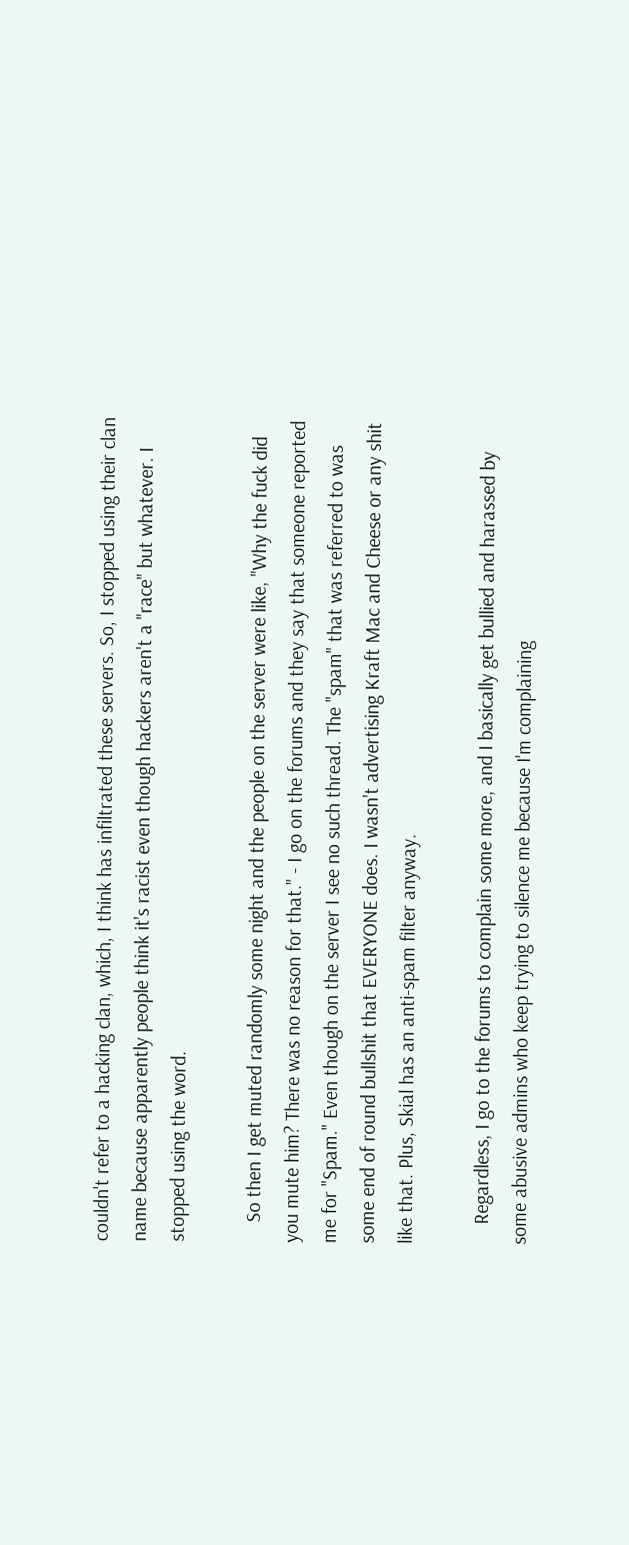couldn't refer to a hacking clan, which, I think has infiltrated these servers. So, I stopped using their clan name because apparently people think it's racist even though hackers aren't a "race" but whatever. I stopped using the word.

    So then I get muted randomly some night and the people on the server were like, "Why the fuck did you mute him? There was no reason for that." - I go on the forums and they say that someone reported me for "Spam." Even though on the server I see no such thread. The "spam" that was referred to was some end of round bullshit that EVERYONE does. I wasn't advertising Kraft Mac and Cheese or any shit like that. Plus, Skial has an anti-spam filter anyway.

    Regardless, I go to the forums to complain some more, and I basically get bullied and harassed by some abusive admins who keep trying to silence me because I'm complaining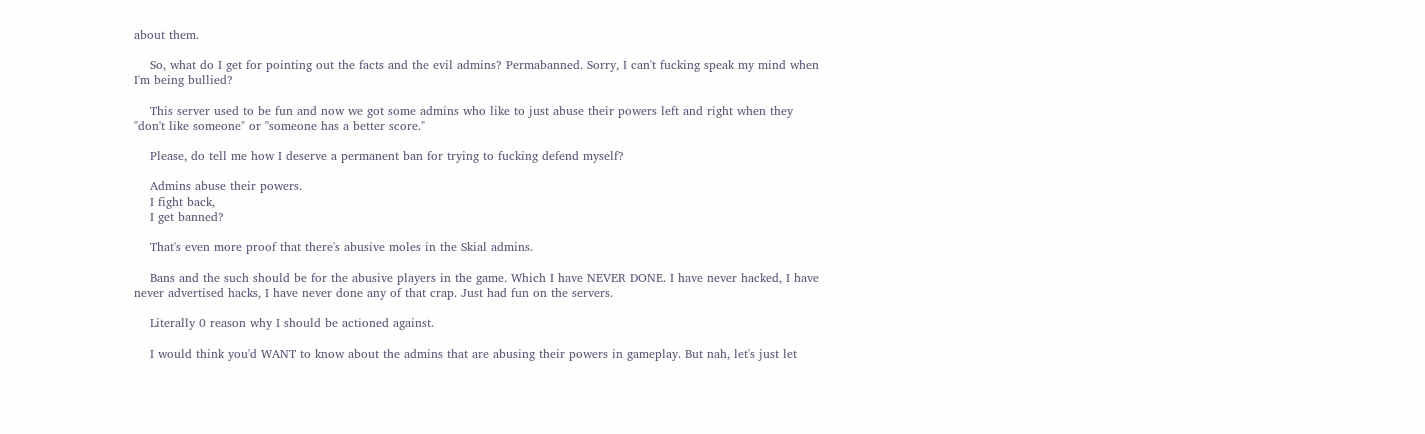about them.

    So, what do I get for pointing out the facts and the evil admins? Permabanned. Sorry, I can't fucking speak my mind when I'm being bullied?

    This server used to be fun and now we got some admins who like to just abuse their powers left and right when they "don't like someone" or "someone has a better score."

    Please, do tell me how I deserve a permanent ban for trying to fucking defend myself?

    Admins abuse their powers.
    I fight back,
    I get banned?

    That's even more proof that there's abusive moles in the Skial admins.

    Bans and the such should be for the abusive players in the game. Which I have NEVER DONE. I have never hacked, I have never advertised hacks, I have never done any of that crap. Just had fun on the servers.

    Literally 0 reason why I should be actioned against.

    I would think you'd WANT to know about the admins that are abusing their powers in gameplay. But nah, let's just let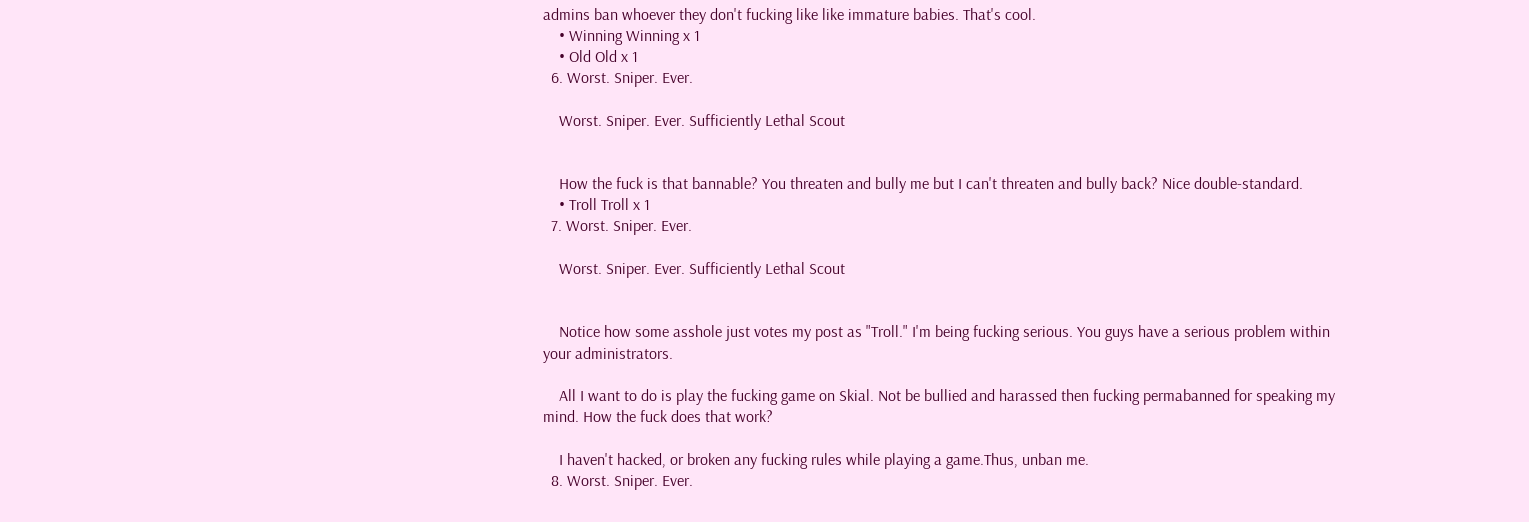admins ban whoever they don't fucking like like immature babies. That's cool.
    • Winning Winning x 1
    • Old Old x 1
  6. Worst. Sniper. Ever.

    Worst. Sniper. Ever. Sufficiently Lethal Scout


    How the fuck is that bannable? You threaten and bully me but I can't threaten and bully back? Nice double-standard.
    • Troll Troll x 1
  7. Worst. Sniper. Ever.

    Worst. Sniper. Ever. Sufficiently Lethal Scout


    Notice how some asshole just votes my post as "Troll." I'm being fucking serious. You guys have a serious problem within your administrators.

    All I want to do is play the fucking game on Skial. Not be bullied and harassed then fucking permabanned for speaking my mind. How the fuck does that work?

    I haven't hacked, or broken any fucking rules while playing a game.Thus, unban me.
  8. Worst. Sniper. Ever.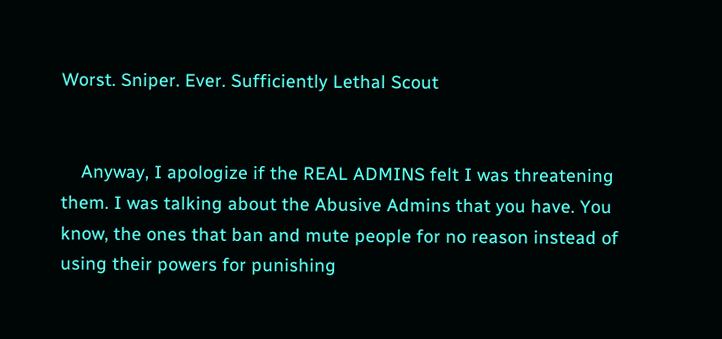Worst. Sniper. Ever. Sufficiently Lethal Scout


    Anyway, I apologize if the REAL ADMINS felt I was threatening them. I was talking about the Abusive Admins that you have. You know, the ones that ban and mute people for no reason instead of using their powers for punishing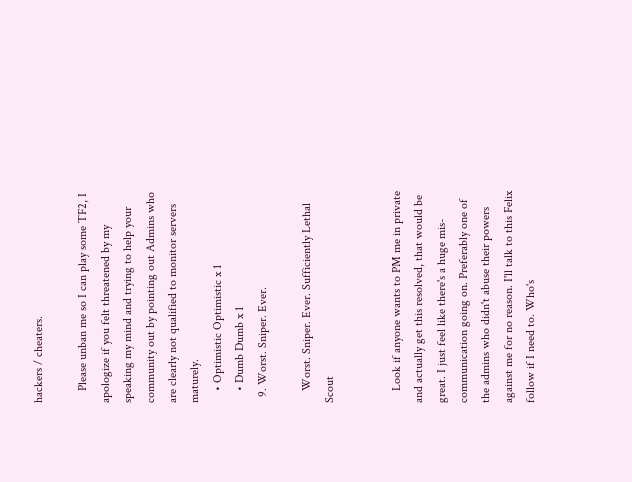hackers / cheaters.

    Please unban me so I can play some TF2, I apologize if you felt threatened by my speaking my mind and trying to help your community out by pointing out Admins who are clearly not qualified to monitor servers maturely.
    • Optimistic Optimistic x 1
    • Dumb Dumb x 1
  9. Worst. Sniper. Ever.

    Worst. Sniper. Ever. Sufficiently Lethal Scout


    Look if anyone wants to PM me in private and actually get this resolved, that would be great. I just feel like there's a huge mis-communication going on. Preferably one of the admins who didn't abuse their powers against me for no reason. I'll talk to this Felix follow if I need to. Who's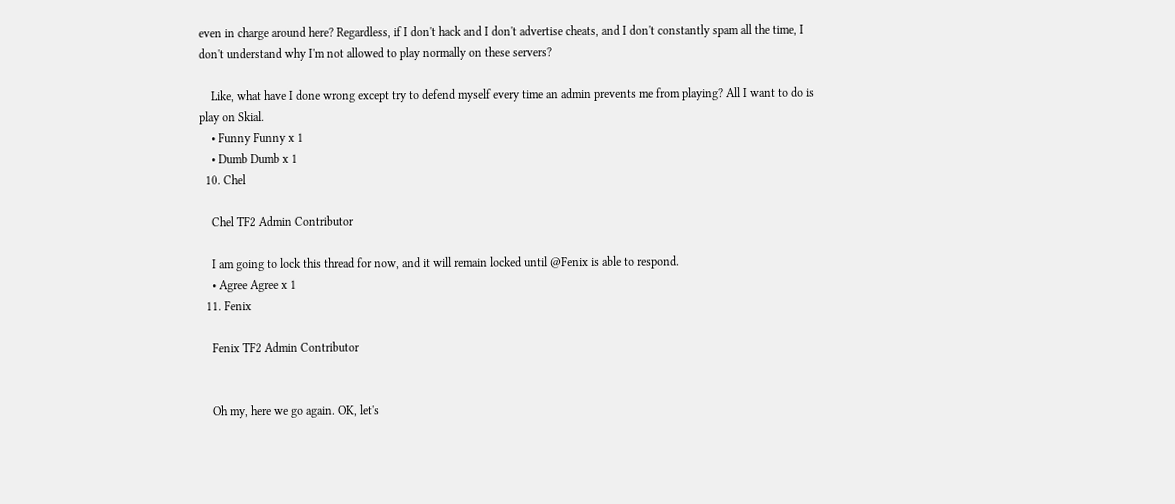even in charge around here? Regardless, if I don't hack and I don't advertise cheats, and I don't constantly spam all the time, I don't understand why I'm not allowed to play normally on these servers?

    Like, what have I done wrong except try to defend myself every time an admin prevents me from playing? All I want to do is play on Skial.
    • Funny Funny x 1
    • Dumb Dumb x 1
  10. Chel

    Chel TF2 Admin Contributor

    I am going to lock this thread for now, and it will remain locked until @Fenix is able to respond.
    • Agree Agree x 1
  11. Fenix

    Fenix TF2 Admin Contributor


    Oh my, here we go again. OK, let's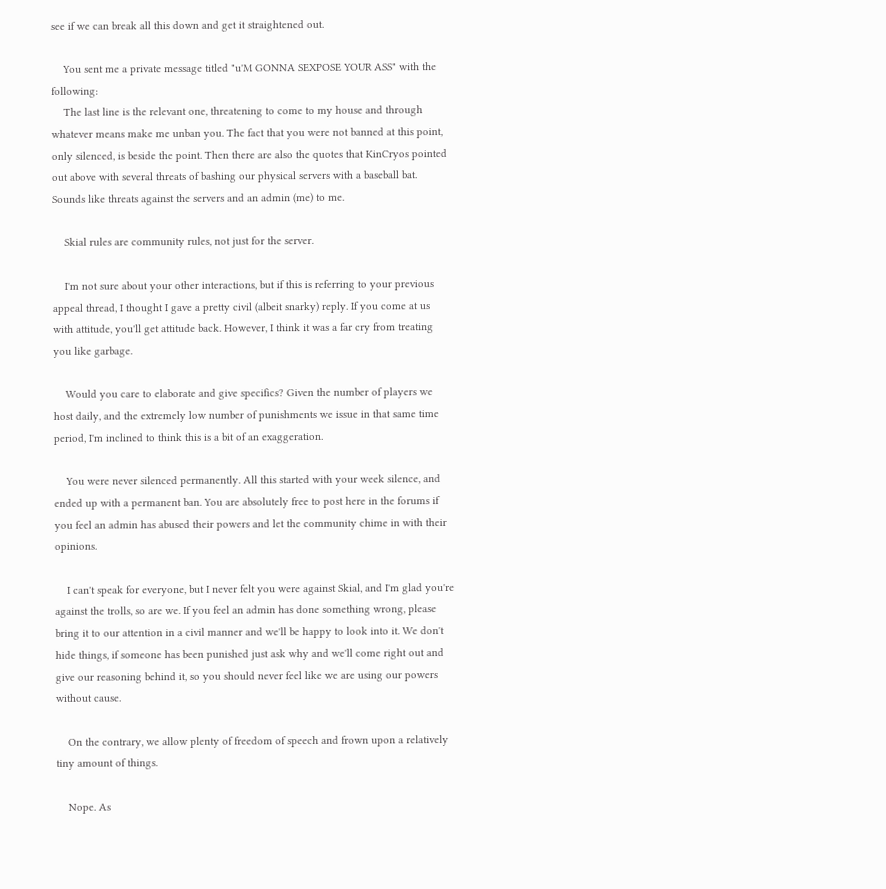see if we can break all this down and get it straightened out.

    You sent me a private message titled "u'M GONNA SEXPOSE YOUR ASS" with the following:
    The last line is the relevant one, threatening to come to my house and through whatever means make me unban you. The fact that you were not banned at this point, only silenced, is beside the point. Then there are also the quotes that KinCryos pointed out above with several threats of bashing our physical servers with a baseball bat. Sounds like threats against the servers and an admin (me) to me.

    Skial rules are community rules, not just for the server.

    I'm not sure about your other interactions, but if this is referring to your previous appeal thread, I thought I gave a pretty civil (albeit snarky) reply. If you come at us with attitude, you'll get attitude back. However, I think it was a far cry from treating you like garbage.

    Would you care to elaborate and give specifics? Given the number of players we host daily, and the extremely low number of punishments we issue in that same time period, I'm inclined to think this is a bit of an exaggeration.

    You were never silenced permanently. All this started with your week silence, and ended up with a permanent ban. You are absolutely free to post here in the forums if you feel an admin has abused their powers and let the community chime in with their opinions.

    I can't speak for everyone, but I never felt you were against Skial, and I'm glad you're against the trolls, so are we. If you feel an admin has done something wrong, please bring it to our attention in a civil manner and we'll be happy to look into it. We don't hide things, if someone has been punished just ask why and we'll come right out and give our reasoning behind it, so you should never feel like we are using our powers without cause.

    On the contrary, we allow plenty of freedom of speech and frown upon a relatively tiny amount of things.

    Nope. As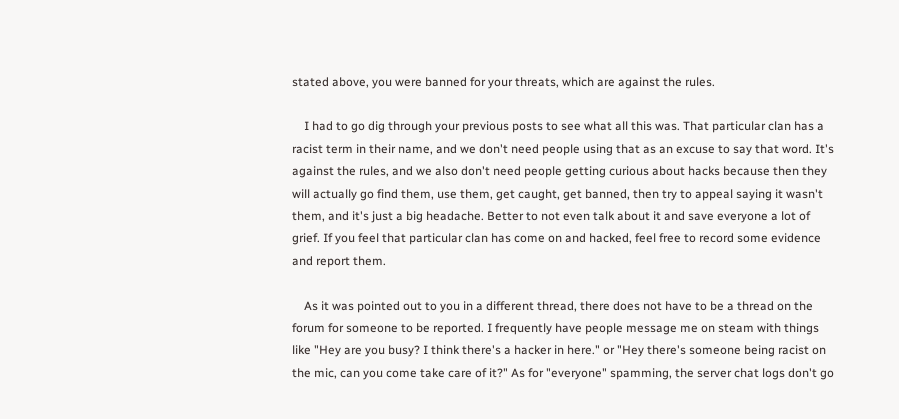stated above, you were banned for your threats, which are against the rules.

    I had to go dig through your previous posts to see what all this was. That particular clan has a racist term in their name, and we don't need people using that as an excuse to say that word. It's against the rules, and we also don't need people getting curious about hacks because then they will actually go find them, use them, get caught, get banned, then try to appeal saying it wasn't them, and it's just a big headache. Better to not even talk about it and save everyone a lot of grief. If you feel that particular clan has come on and hacked, feel free to record some evidence and report them.

    As it was pointed out to you in a different thread, there does not have to be a thread on the forum for someone to be reported. I frequently have people message me on steam with things like "Hey are you busy? I think there's a hacker in here." or "Hey there's someone being racist on the mic, can you come take care of it?" As for "everyone" spamming, the server chat logs don't go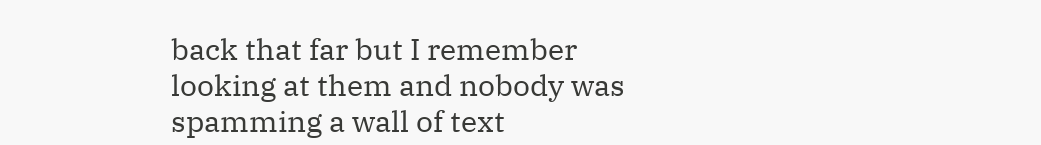back that far but I remember looking at them and nobody was spamming a wall of text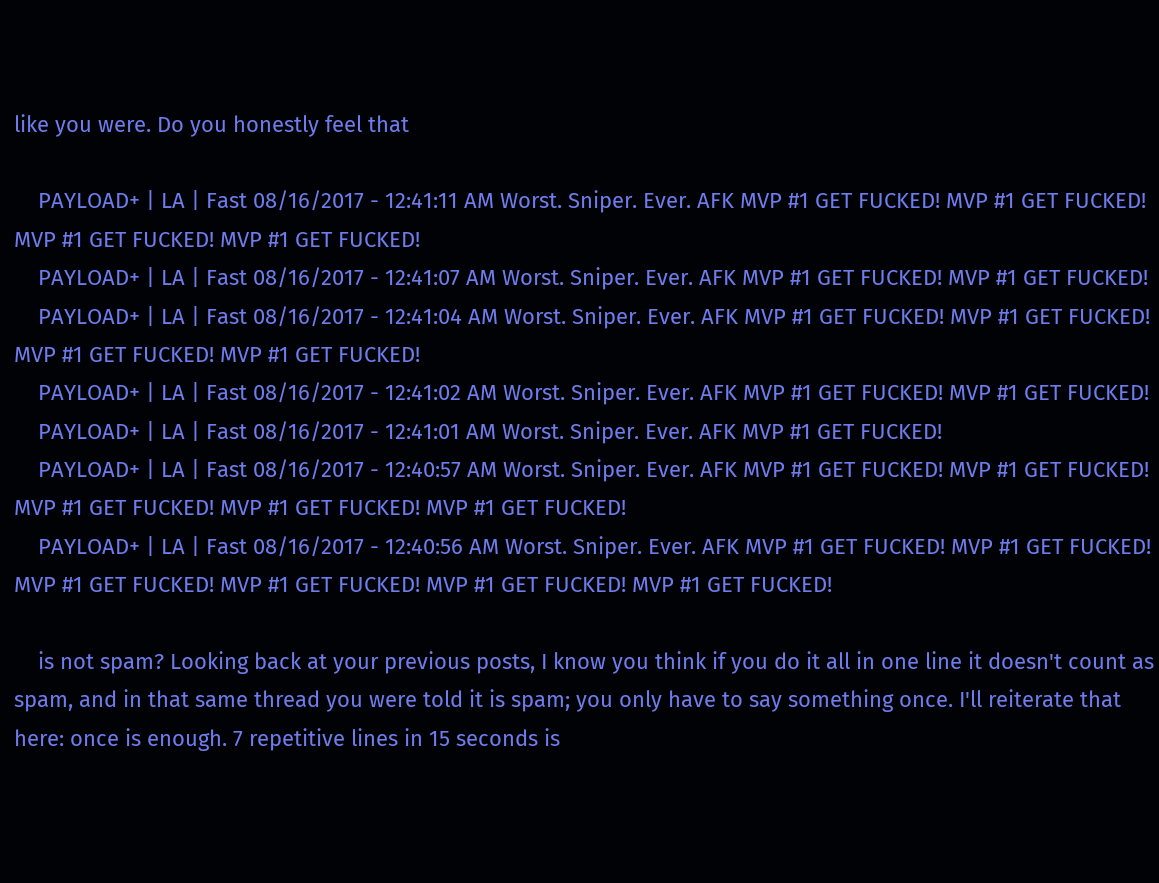like you were. Do you honestly feel that

    PAYLOAD+ | LA | Fast 08/16/2017 - 12:41:11 AM Worst. Sniper. Ever. AFK MVP #1 GET FUCKED! MVP #1 GET FUCKED! MVP #1 GET FUCKED! MVP #1 GET FUCKED!
    PAYLOAD+ | LA | Fast 08/16/2017 - 12:41:07 AM Worst. Sniper. Ever. AFK MVP #1 GET FUCKED! MVP #1 GET FUCKED!
    PAYLOAD+ | LA | Fast 08/16/2017 - 12:41:04 AM Worst. Sniper. Ever. AFK MVP #1 GET FUCKED! MVP #1 GET FUCKED! MVP #1 GET FUCKED! MVP #1 GET FUCKED!
    PAYLOAD+ | LA | Fast 08/16/2017 - 12:41:02 AM Worst. Sniper. Ever. AFK MVP #1 GET FUCKED! MVP #1 GET FUCKED!
    PAYLOAD+ | LA | Fast 08/16/2017 - 12:41:01 AM Worst. Sniper. Ever. AFK MVP #1 GET FUCKED!
    PAYLOAD+ | LA | Fast 08/16/2017 - 12:40:57 AM Worst. Sniper. Ever. AFK MVP #1 GET FUCKED! MVP #1 GET FUCKED! MVP #1 GET FUCKED! MVP #1 GET FUCKED! MVP #1 GET FUCKED!
    PAYLOAD+ | LA | Fast 08/16/2017 - 12:40:56 AM Worst. Sniper. Ever. AFK MVP #1 GET FUCKED! MVP #1 GET FUCKED! MVP #1 GET FUCKED! MVP #1 GET FUCKED! MVP #1 GET FUCKED! MVP #1 GET FUCKED!

    is not spam? Looking back at your previous posts, I know you think if you do it all in one line it doesn't count as spam, and in that same thread you were told it is spam; you only have to say something once. I'll reiterate that here: once is enough. 7 repetitive lines in 15 seconds is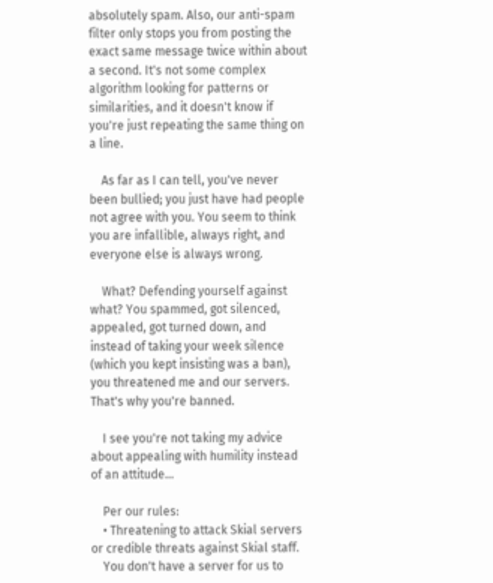absolutely spam. Also, our anti-spam filter only stops you from posting the exact same message twice within about a second. It's not some complex algorithm looking for patterns or similarities, and it doesn't know if you're just repeating the same thing on a line.

    As far as I can tell, you've never been bullied; you just have had people not agree with you. You seem to think you are infallible, always right, and everyone else is always wrong.

    What? Defending yourself against what? You spammed, got silenced, appealed, got turned down, and instead of taking your week silence (which you kept insisting was a ban), you threatened me and our servers. That's why you're banned.

    I see you're not taking my advice about appealing with humility instead of an attitude...

    Per our rules:
    • Threatening to attack Skial servers or credible threats against Skial staff.
    You don't have a server for us to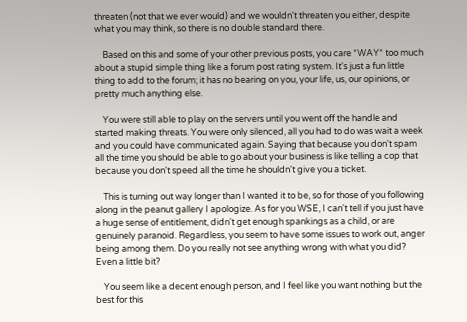threaten (not that we ever would) and we wouldn't threaten you either, despite what you may think, so there is no double standard there.

    Based on this and some of your other previous posts, you care *WAY* too much about a stupid simple thing like a forum post rating system. It's just a fun little thing to add to the forum; it has no bearing on you, your life, us, our opinions, or pretty much anything else.

    You were still able to play on the servers until you went off the handle and started making threats. You were only silenced, all you had to do was wait a week and you could have communicated again. Saying that because you don't spam all the time you should be able to go about your business is like telling a cop that because you don't speed all the time he shouldn't give you a ticket.

    This is turning out way longer than I wanted it to be, so for those of you following along in the peanut gallery I apologize. As for you WSE, I can't tell if you just have a huge sense of entitlement, didn't get enough spankings as a child, or are genuinely paranoid. Regardless, you seem to have some issues to work out, anger being among them. Do you really not see anything wrong with what you did? Even a little bit?

    You seem like a decent enough person, and I feel like you want nothing but the best for this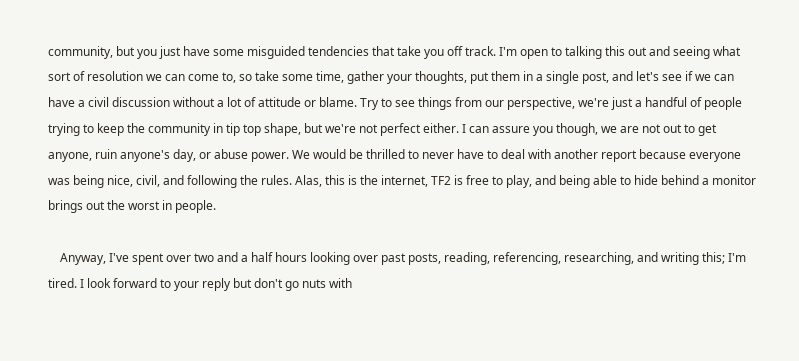community, but you just have some misguided tendencies that take you off track. I'm open to talking this out and seeing what sort of resolution we can come to, so take some time, gather your thoughts, put them in a single post, and let's see if we can have a civil discussion without a lot of attitude or blame. Try to see things from our perspective, we're just a handful of people trying to keep the community in tip top shape, but we're not perfect either. I can assure you though, we are not out to get anyone, ruin anyone's day, or abuse power. We would be thrilled to never have to deal with another report because everyone was being nice, civil, and following the rules. Alas, this is the internet, TF2 is free to play, and being able to hide behind a monitor brings out the worst in people.

    Anyway, I've spent over two and a half hours looking over past posts, reading, referencing, researching, and writing this; I'm tired. I look forward to your reply but don't go nuts with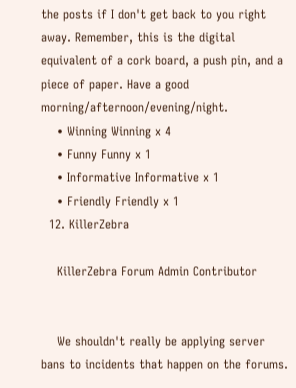the posts if I don't get back to you right away. Remember, this is the digital equivalent of a cork board, a push pin, and a piece of paper. Have a good morning/afternoon/evening/night.
    • Winning Winning x 4
    • Funny Funny x 1
    • Informative Informative x 1
    • Friendly Friendly x 1
  12. KillerZebra

    KillerZebra Forum Admin Contributor


    We shouldn't really be applying server bans to incidents that happen on the forums.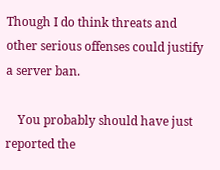Though I do think threats and other serious offenses could justify a server ban.

    You probably should have just reported the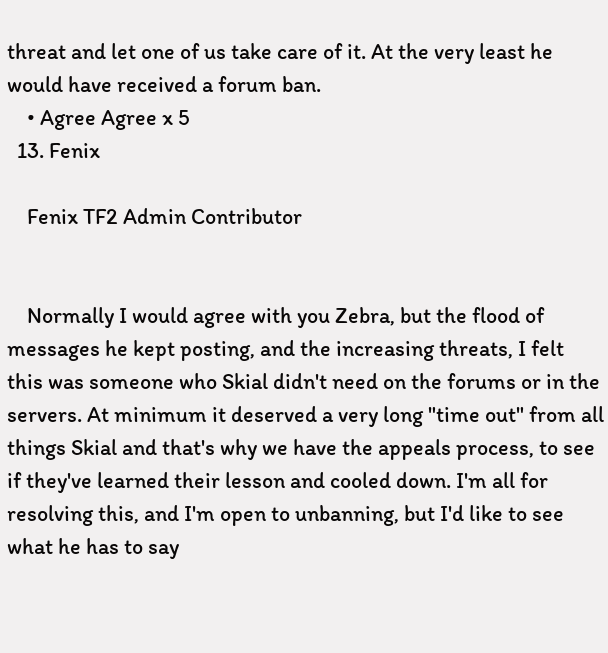threat and let one of us take care of it. At the very least he would have received a forum ban.
    • Agree Agree x 5
  13. Fenix

    Fenix TF2 Admin Contributor


    Normally I would agree with you Zebra, but the flood of messages he kept posting, and the increasing threats, I felt this was someone who Skial didn't need on the forums or in the servers. At minimum it deserved a very long "time out" from all things Skial and that's why we have the appeals process, to see if they've learned their lesson and cooled down. I'm all for resolving this, and I'm open to unbanning, but I'd like to see what he has to say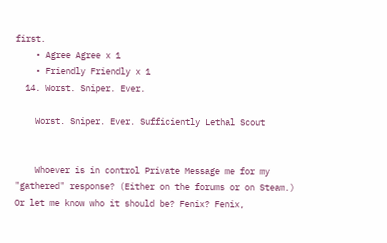first.
    • Agree Agree x 1
    • Friendly Friendly x 1
  14. Worst. Sniper. Ever.

    Worst. Sniper. Ever. Sufficiently Lethal Scout


    Whoever is in control Private Message me for my "gathered" response? (Either on the forums or on Steam.) Or let me know who it should be? Fenix? Fenix,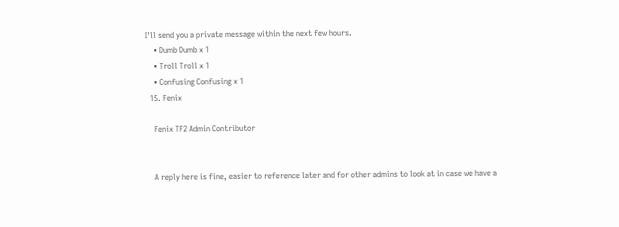I'll send you a private message within the next few hours.
    • Dumb Dumb x 1
    • Troll Troll x 1
    • Confusing Confusing x 1
  15. Fenix

    Fenix TF2 Admin Contributor


    A reply here is fine, easier to reference later and for other admins to look at in case we have a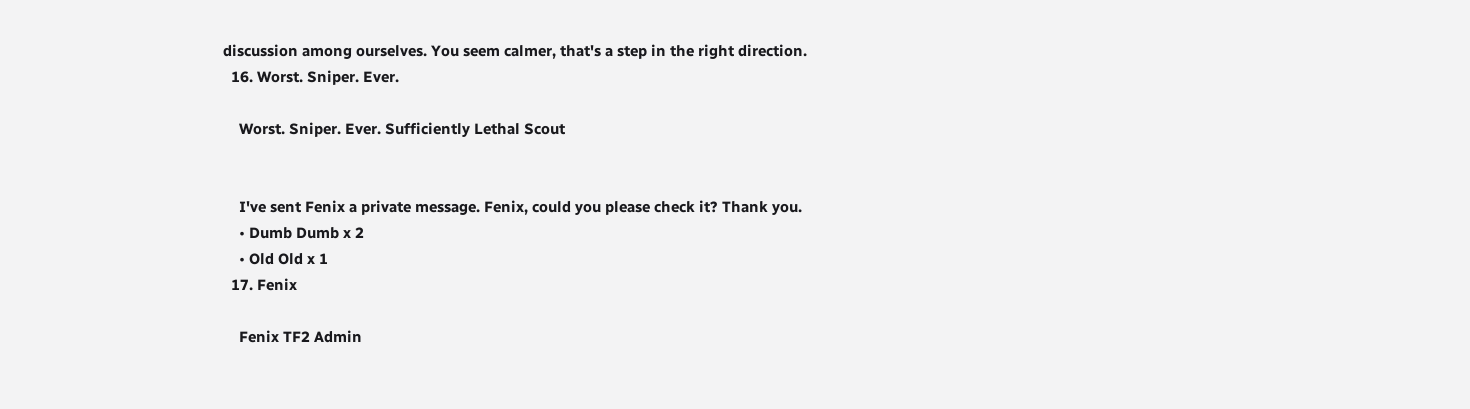discussion among ourselves. You seem calmer, that's a step in the right direction.
  16. Worst. Sniper. Ever.

    Worst. Sniper. Ever. Sufficiently Lethal Scout


    I've sent Fenix a private message. Fenix, could you please check it? Thank you.
    • Dumb Dumb x 2
    • Old Old x 1
  17. Fenix

    Fenix TF2 Admin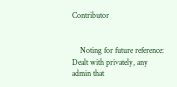Contributor


    Noting for future reference: Dealt with privately, any admin that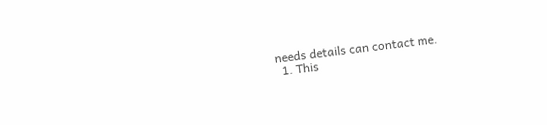needs details can contact me.
  1. This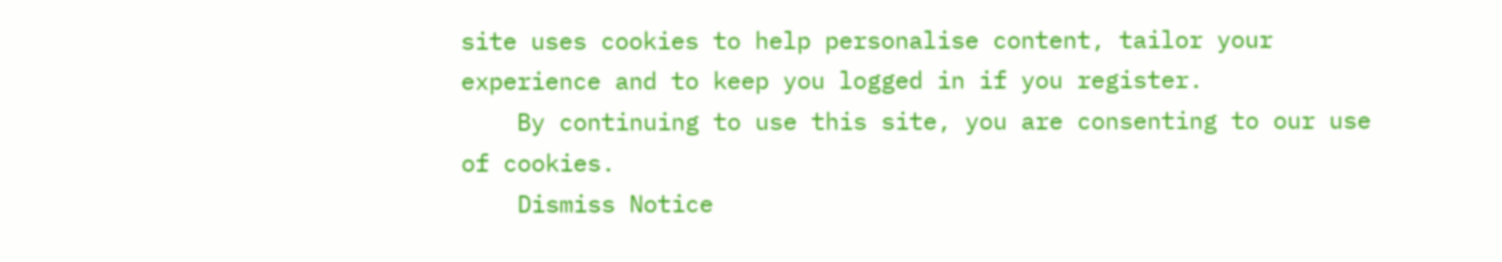site uses cookies to help personalise content, tailor your experience and to keep you logged in if you register.
    By continuing to use this site, you are consenting to our use of cookies.
    Dismiss Notice